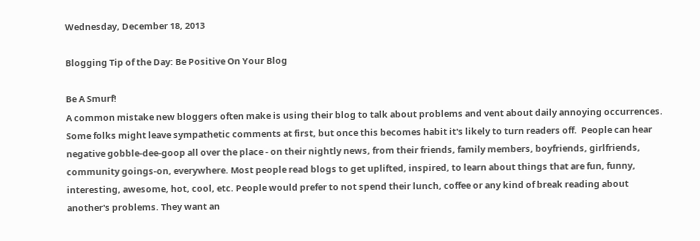Wednesday, December 18, 2013

Blogging Tip of the Day: Be Positive On Your Blog

Be A Smurf!
A common mistake new bloggers often make is using their blog to talk about problems and vent about daily annoying occurrences.  Some folks might leave sympathetic comments at first, but once this becomes habit it's likely to turn readers off.  People can hear negative gobble-dee-goop all over the place - on their nightly news, from their friends, family members, boyfriends, girlfriends, community goings-on, everywhere. Most people read blogs to get uplifted, inspired, to learn about things that are fun, funny, interesting, awesome, hot, cool, etc. People would prefer to not spend their lunch, coffee or any kind of break reading about another's problems. They want an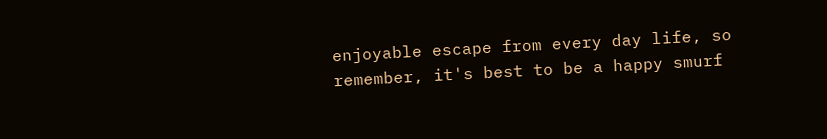enjoyable escape from every day life, so remember, it's best to be a happy smurf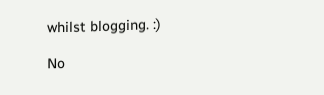whilst blogging. :)

No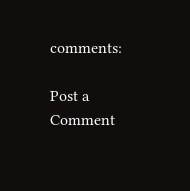comments:

Post a Comment